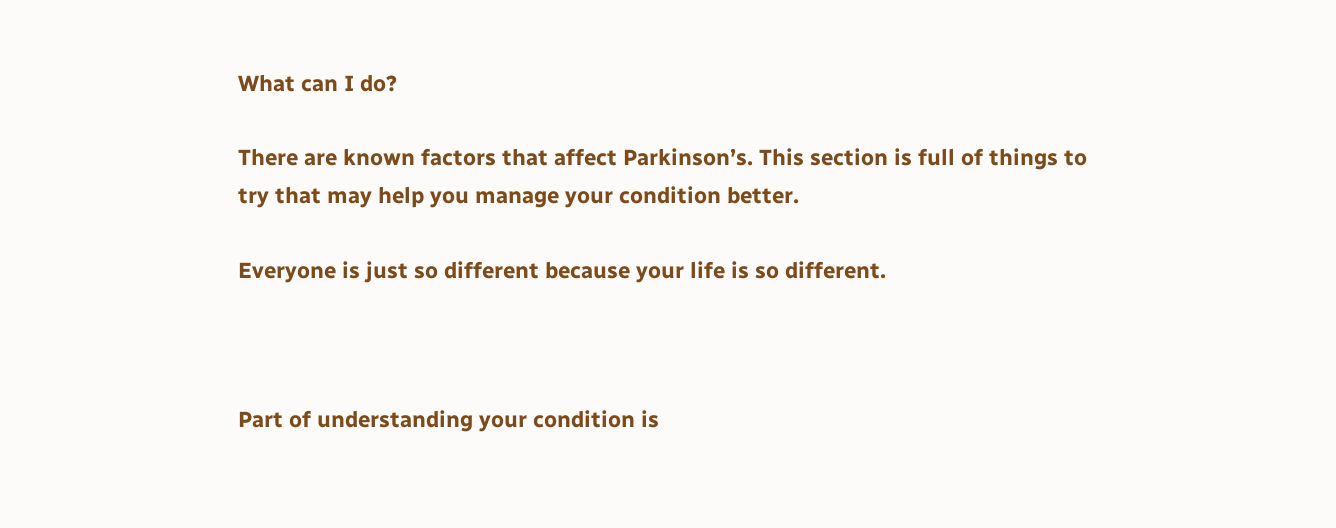What can I do?

There are known factors that affect Parkinson’s. This section is full of things to try that may help you manage your condition better.

Everyone is just so different because your life is so different.



Part of understanding your condition is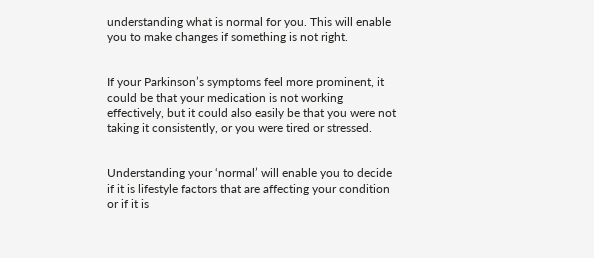understanding what is normal for you. This will enable you to make changes if something is not right.


If your Parkinson’s symptoms feel more prominent, it could be that your medication is not working effectively, but it could also easily be that you were not taking it consistently, or you were tired or stressed.


Understanding your ‘normal’ will enable you to decide if it is lifestyle factors that are affecting your condition or if it is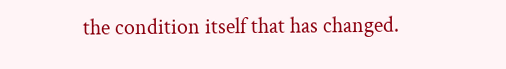the condition itself that has changed.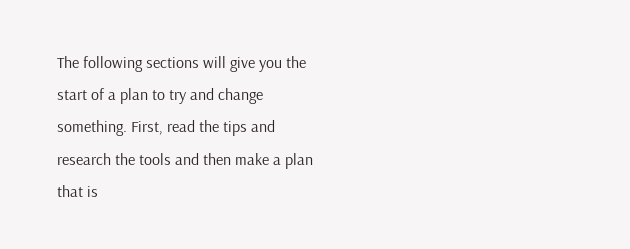The following sections will give you the start of a plan to try and change something. First, read the tips and research the tools and then make a plan that is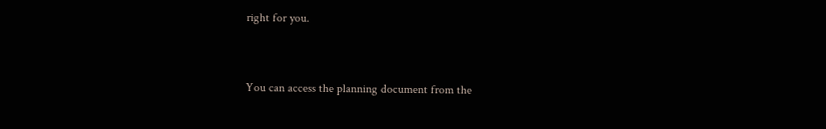right for you.


You can access the planning document from the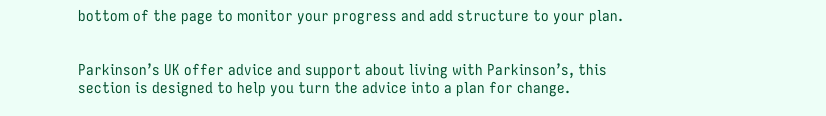bottom of the page to monitor your progress and add structure to your plan.


Parkinson’s UK offer advice and support about living with Parkinson’s, this section is designed to help you turn the advice into a plan for change.